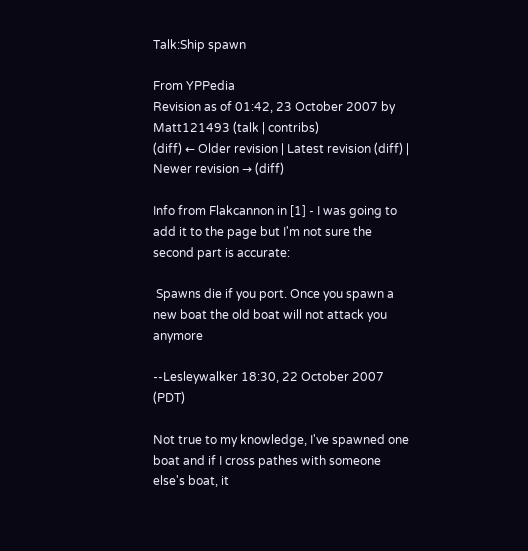Talk:Ship spawn

From YPPedia
Revision as of 01:42, 23 October 2007 by Matt121493 (talk | contribs)
(diff) ← Older revision | Latest revision (diff) | Newer revision → (diff)

Info from Flakcannon in [1] - I was going to add it to the page but I'm not sure the second part is accurate:

 Spawns die if you port. Once you spawn a new boat the old boat will not attack you anymore

--Lesleywalker 18:30, 22 October 2007 (PDT)

Not true to my knowledge, I've spawned one boat and if I cross pathes with someone else's boat, it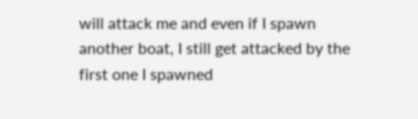will attack me and even if I spawn another boat, I still get attacked by the first one I spawned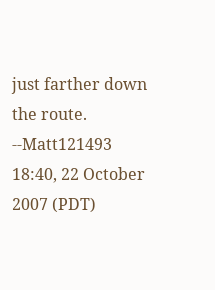just farther down the route. --Matt121493 18:40, 22 October 2007 (PDT)